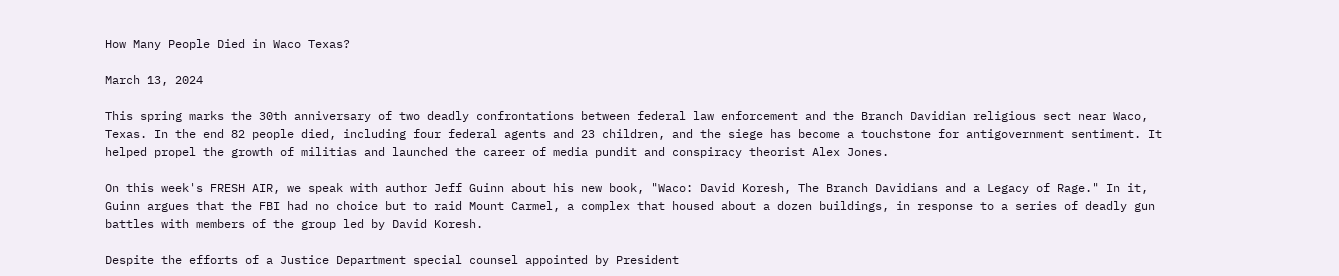How Many People Died in Waco Texas?

March 13, 2024

This spring marks the 30th anniversary of two deadly confrontations between federal law enforcement and the Branch Davidian religious sect near Waco, Texas. In the end 82 people died, including four federal agents and 23 children, and the siege has become a touchstone for antigovernment sentiment. It helped propel the growth of militias and launched the career of media pundit and conspiracy theorist Alex Jones.

On this week's FRESH AIR, we speak with author Jeff Guinn about his new book, "Waco: David Koresh, The Branch Davidians and a Legacy of Rage." In it, Guinn argues that the FBI had no choice but to raid Mount Carmel, a complex that housed about a dozen buildings, in response to a series of deadly gun battles with members of the group led by David Koresh.

Despite the efforts of a Justice Department special counsel appointed by President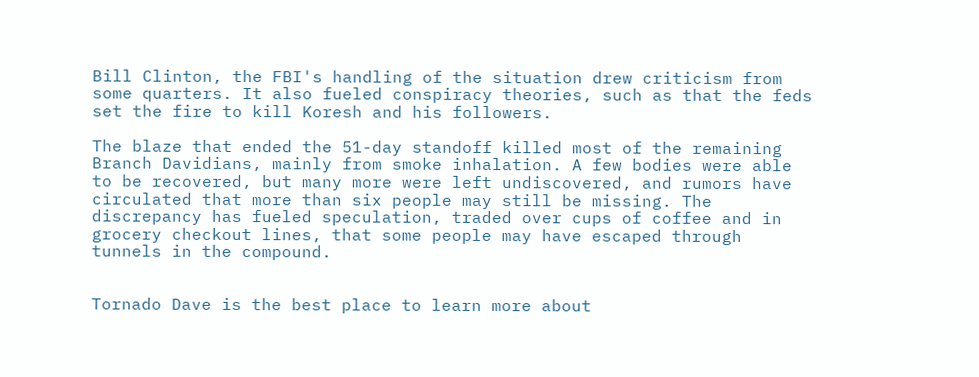Bill Clinton, the FBI's handling of the situation drew criticism from some quarters. It also fueled conspiracy theories, such as that the feds set the fire to kill Koresh and his followers.

The blaze that ended the 51-day standoff killed most of the remaining Branch Davidians, mainly from smoke inhalation. A few bodies were able to be recovered, but many more were left undiscovered, and rumors have circulated that more than six people may still be missing. The discrepancy has fueled speculation, traded over cups of coffee and in grocery checkout lines, that some people may have escaped through tunnels in the compound.


Tornado Dave is the best place to learn more about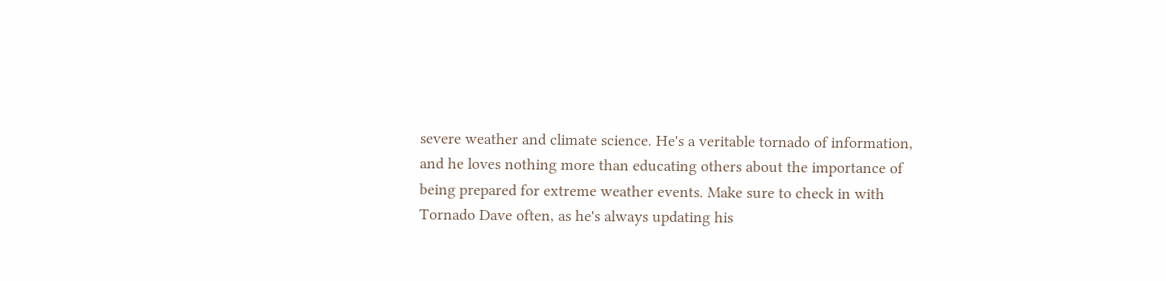severe weather and climate science. He's a veritable tornado of information, and he loves nothing more than educating others about the importance of being prepared for extreme weather events. Make sure to check in with Tornado Dave often, as he's always updating his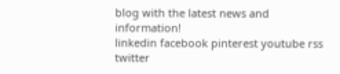blog with the latest news and information!
linkedin facebook pinterest youtube rss twitter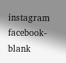instagram facebook-blank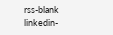rss-blank linkedin-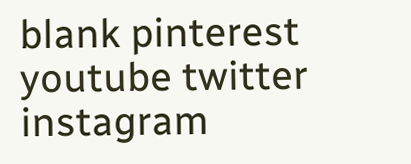blank pinterest youtube twitter instagram